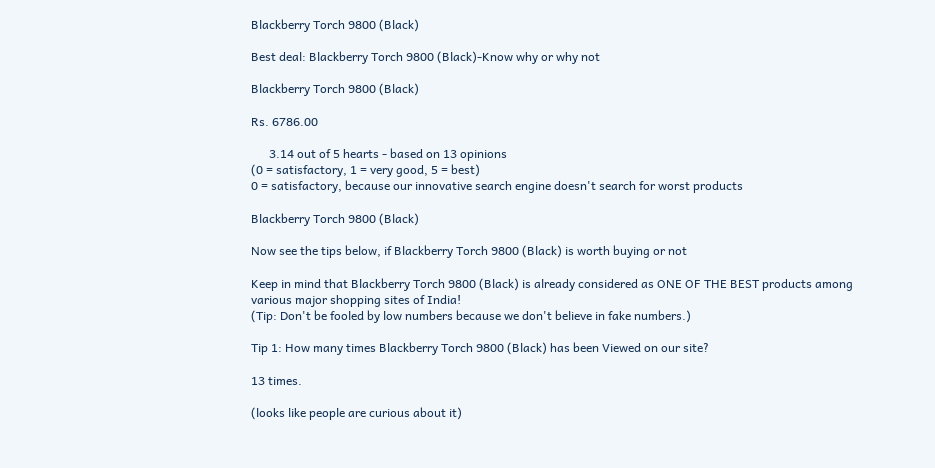Blackberry Torch 9800 (Black)

Best deal: Blackberry Torch 9800 (Black)-Know why or why not

Blackberry Torch 9800 (Black)

Rs. 6786.00

      3.14 out of 5 hearts - based on 13 opinions
(0 = satisfactory, 1 = very good, 5 = best)
0 = satisfactory, because our innovative search engine doesn't search for worst products

Blackberry Torch 9800 (Black)

Now see the tips below, if Blackberry Torch 9800 (Black) is worth buying or not

Keep in mind that Blackberry Torch 9800 (Black) is already considered as ONE OF THE BEST products among various major shopping sites of India!
(Tip: Don't be fooled by low numbers because we don't believe in fake numbers.)

Tip 1: How many times Blackberry Torch 9800 (Black) has been Viewed on our site?

13 times.

(looks like people are curious about it)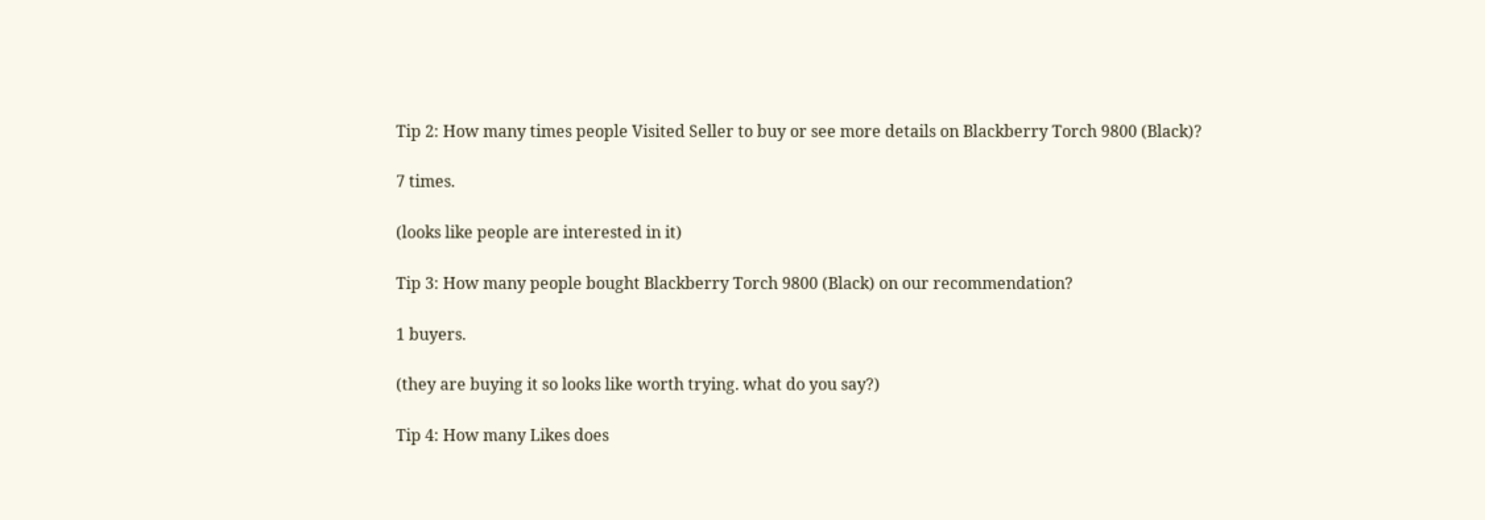Tip 2: How many times people Visited Seller to buy or see more details on Blackberry Torch 9800 (Black)?

7 times.

(looks like people are interested in it)

Tip 3: How many people bought Blackberry Torch 9800 (Black) on our recommendation?

1 buyers.

(they are buying it so looks like worth trying. what do you say?)

Tip 4: How many Likes does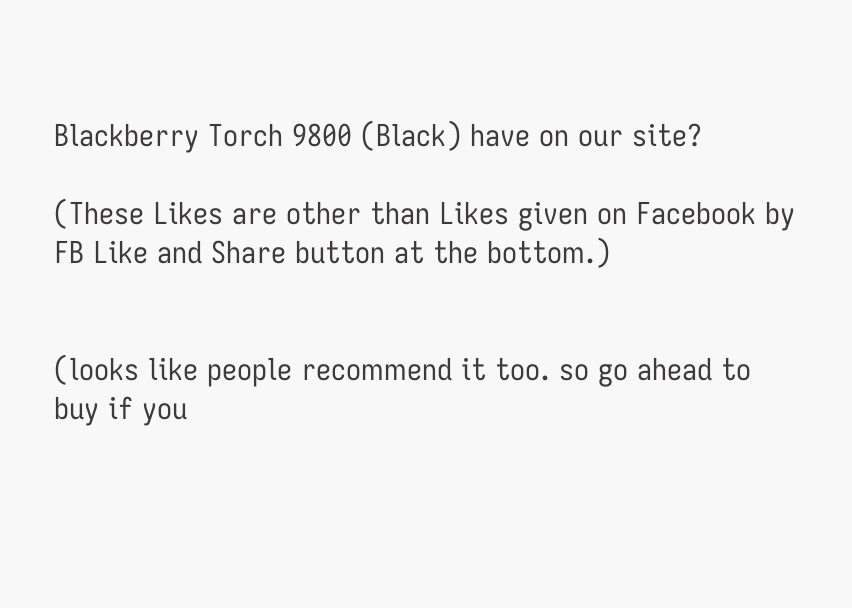Blackberry Torch 9800 (Black) have on our site?

(These Likes are other than Likes given on Facebook by FB Like and Share button at the bottom.)


(looks like people recommend it too. so go ahead to buy if you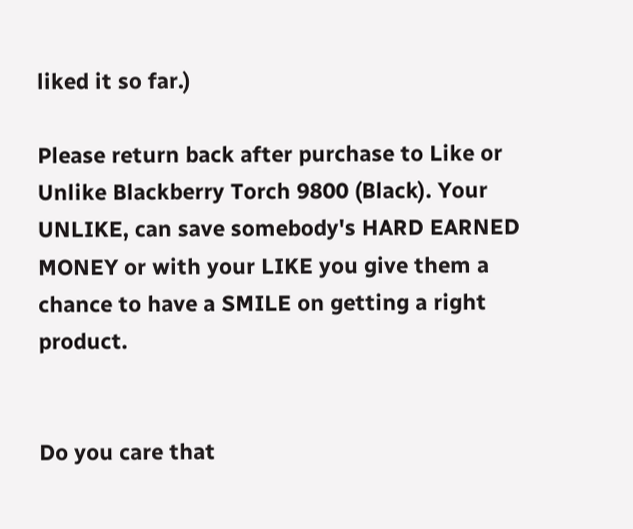liked it so far.)

Please return back after purchase to Like or Unlike Blackberry Torch 9800 (Black). Your UNLIKE, can save somebody's HARD EARNED MONEY or with your LIKE you give them a chance to have a SMILE on getting a right product.


Do you care that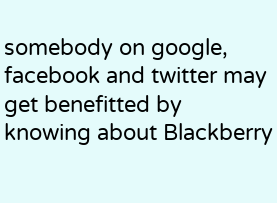somebody on google, facebook and twitter may get benefitted by knowing about Blackberry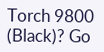Torch 9800 (Black)? Go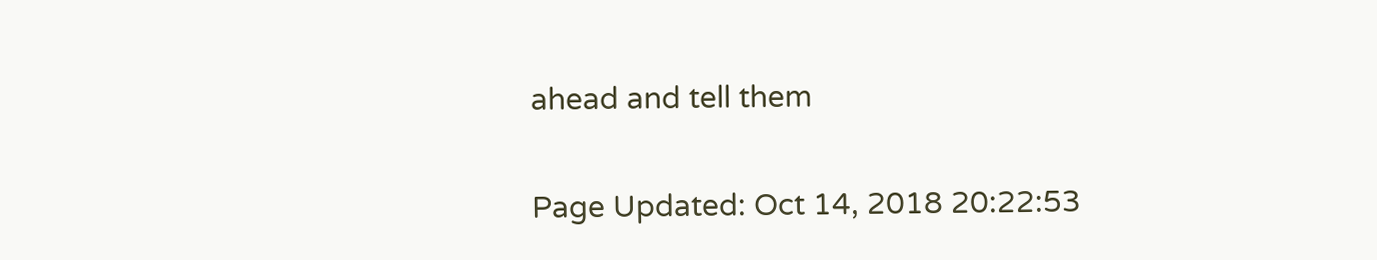ahead and tell them


Page Updated: Oct 14, 2018 20:22:53